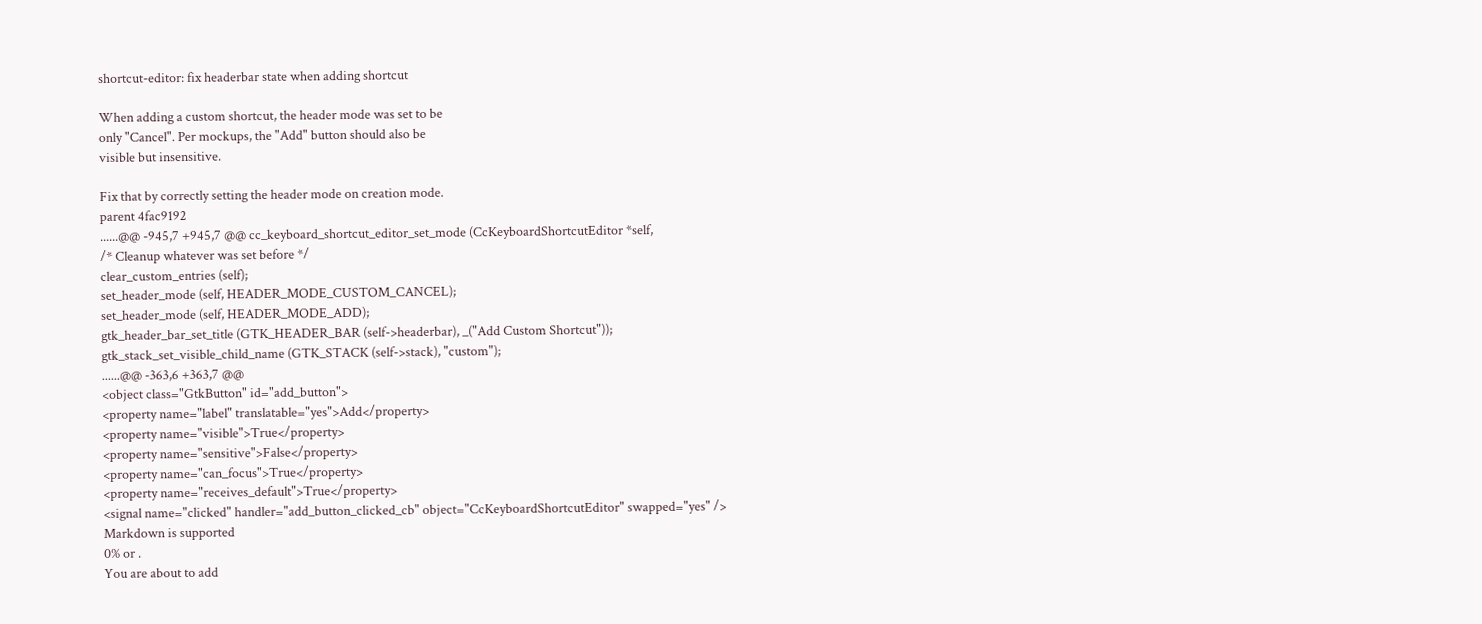shortcut-editor: fix headerbar state when adding shortcut

When adding a custom shortcut, the header mode was set to be
only "Cancel". Per mockups, the "Add" button should also be
visible but insensitive.

Fix that by correctly setting the header mode on creation mode.
parent 4fac9192
......@@ -945,7 +945,7 @@ cc_keyboard_shortcut_editor_set_mode (CcKeyboardShortcutEditor *self,
/* Cleanup whatever was set before */
clear_custom_entries (self);
set_header_mode (self, HEADER_MODE_CUSTOM_CANCEL);
set_header_mode (self, HEADER_MODE_ADD);
gtk_header_bar_set_title (GTK_HEADER_BAR (self->headerbar), _("Add Custom Shortcut"));
gtk_stack_set_visible_child_name (GTK_STACK (self->stack), "custom");
......@@ -363,6 +363,7 @@
<object class="GtkButton" id="add_button">
<property name="label" translatable="yes">Add</property>
<property name="visible">True</property>
<property name="sensitive">False</property>
<property name="can_focus">True</property>
<property name="receives_default">True</property>
<signal name="clicked" handler="add_button_clicked_cb" object="CcKeyboardShortcutEditor" swapped="yes" />
Markdown is supported
0% or .
You are about to add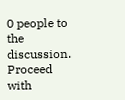0 people to the discussion. Proceed with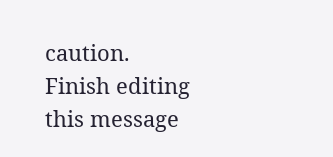caution.
Finish editing this message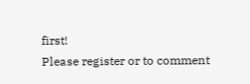first!
Please register or to comment